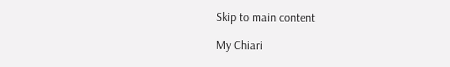Skip to main content

My Chiari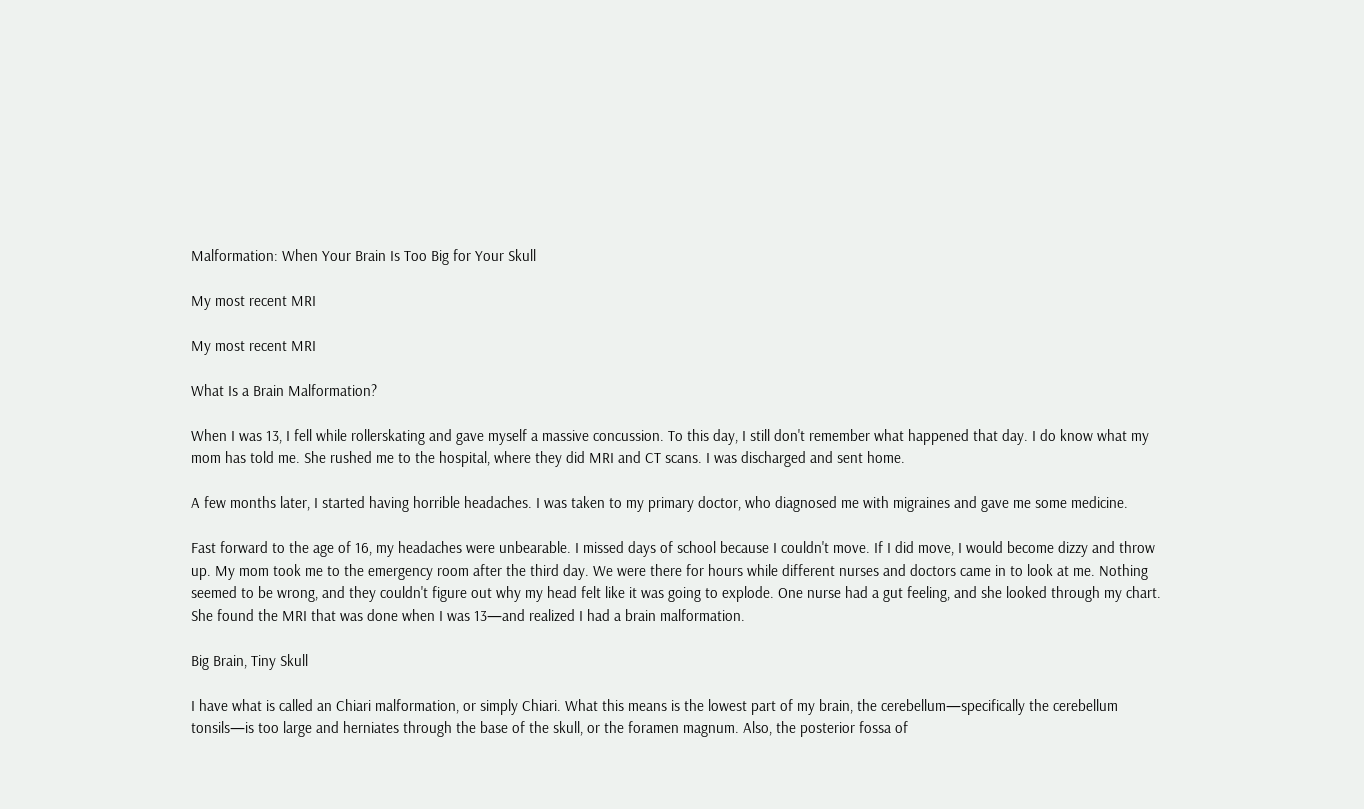Malformation: When Your Brain Is Too Big for Your Skull

My most recent MRI

My most recent MRI

What Is a Brain Malformation?

When I was 13, I fell while rollerskating and gave myself a massive concussion. To this day, I still don't remember what happened that day. I do know what my mom has told me. She rushed me to the hospital, where they did MRI and CT scans. I was discharged and sent home.

A few months later, I started having horrible headaches. I was taken to my primary doctor, who diagnosed me with migraines and gave me some medicine.

Fast forward to the age of 16, my headaches were unbearable. I missed days of school because I couldn't move. If I did move, I would become dizzy and throw up. My mom took me to the emergency room after the third day. We were there for hours while different nurses and doctors came in to look at me. Nothing seemed to be wrong, and they couldn't figure out why my head felt like it was going to explode. One nurse had a gut feeling, and she looked through my chart. She found the MRI that was done when I was 13—and realized I had a brain malformation.

Big Brain, Tiny Skull

I have what is called an Chiari malformation, or simply Chiari. What this means is the lowest part of my brain, the cerebellum—specifically the cerebellum tonsils—is too large and herniates through the base of the skull, or the foramen magnum. Also, the posterior fossa of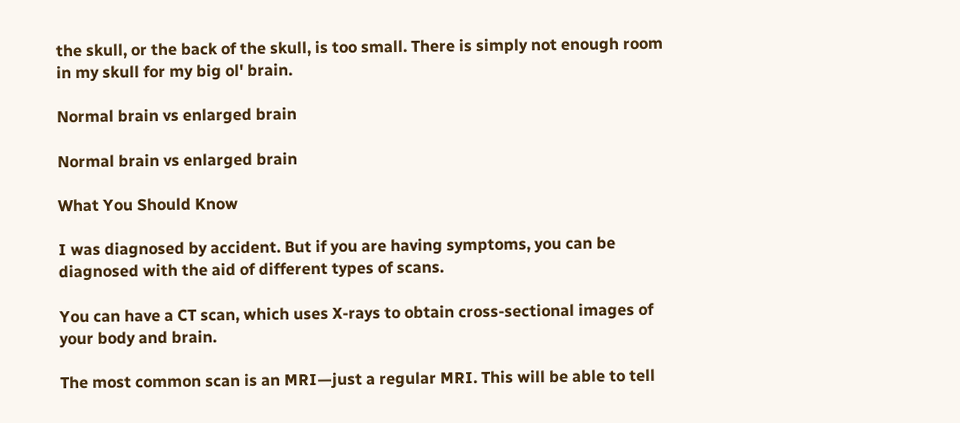the skull, or the back of the skull, is too small. There is simply not enough room in my skull for my big ol' brain.

Normal brain vs enlarged brain

Normal brain vs enlarged brain

What You Should Know

I was diagnosed by accident. But if you are having symptoms, you can be diagnosed with the aid of different types of scans.

You can have a CT scan, which uses X-rays to obtain cross-sectional images of your body and brain.

The most common scan is an MRI—just a regular MRI. This will be able to tell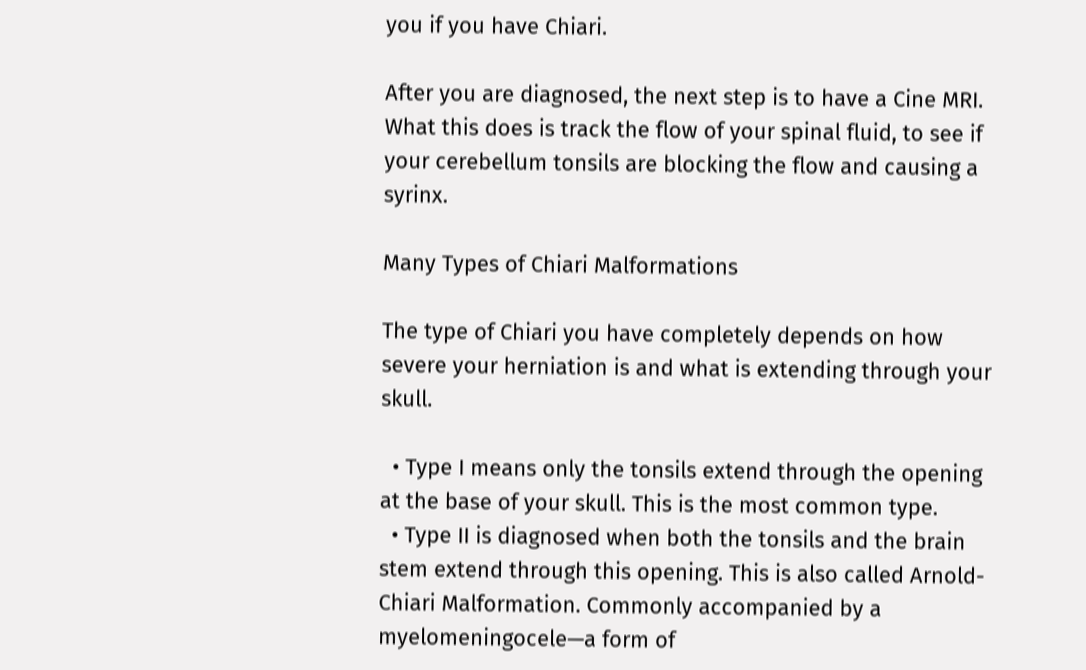you if you have Chiari.

After you are diagnosed, the next step is to have a Cine MRI. What this does is track the flow of your spinal fluid, to see if your cerebellum tonsils are blocking the flow and causing a syrinx.

Many Types of Chiari Malformations

The type of Chiari you have completely depends on how severe your herniation is and what is extending through your skull.

  • Type I means only the tonsils extend through the opening at the base of your skull. This is the most common type.
  • Type II is diagnosed when both the tonsils and the brain stem extend through this opening. This is also called Arnold-Chiari Malformation. Commonly accompanied by a myelomeningocele—a form of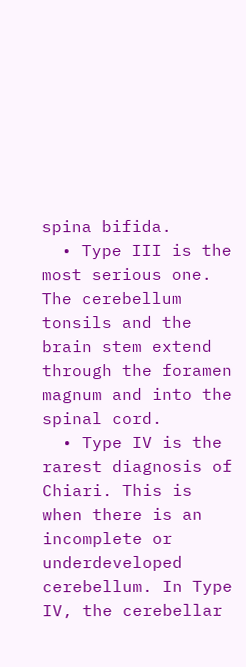spina bifida.
  • Type III is the most serious one. The cerebellum tonsils and the brain stem extend through the foramen magnum and into the spinal cord.
  • Type IV is the rarest diagnosis of Chiari. This is when there is an incomplete or underdeveloped cerebellum. In Type IV, the cerebellar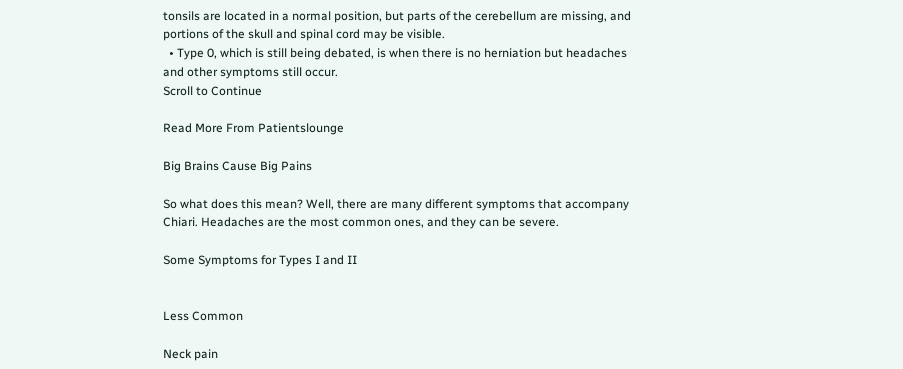tonsils are located in a normal position, but parts of the cerebellum are missing, and portions of the skull and spinal cord may be visible.
  • Type 0, which is still being debated, is when there is no herniation but headaches and other symptoms still occur.
Scroll to Continue

Read More From Patientslounge

Big Brains Cause Big Pains

So what does this mean? Well, there are many different symptoms that accompany Chiari. Headaches are the most common ones, and they can be severe.

Some Symptoms for Types I and II


Less Common

Neck pain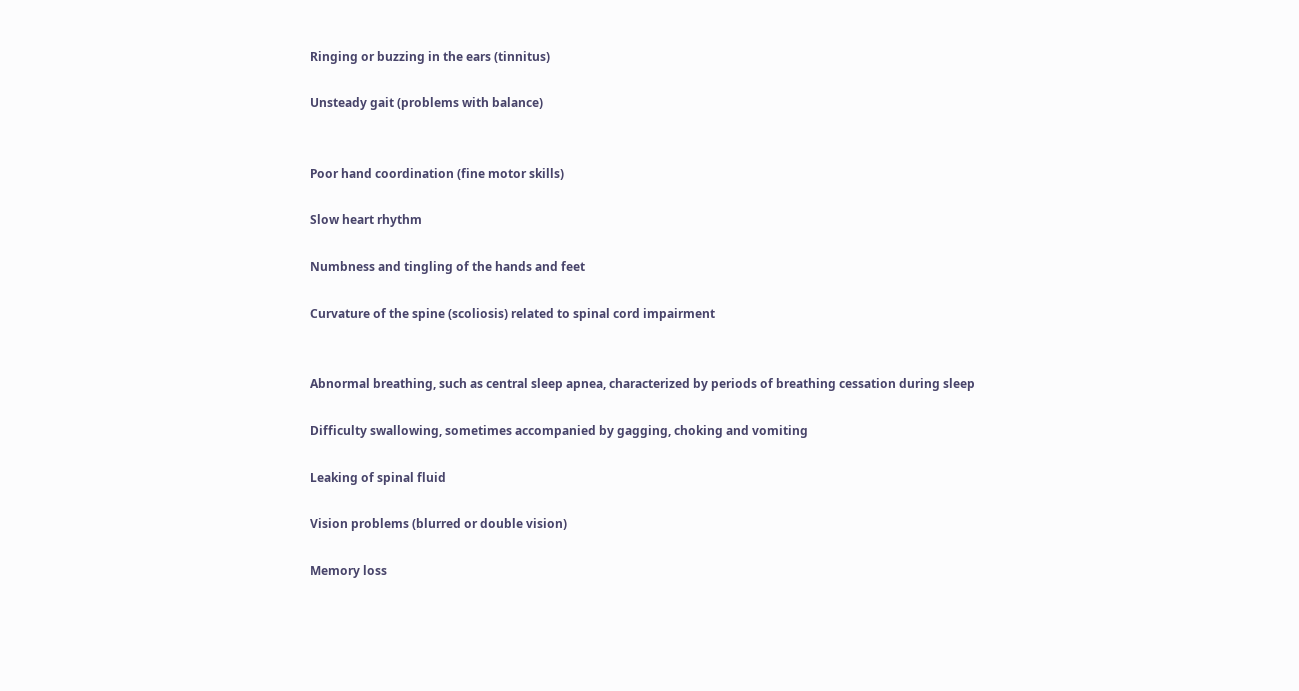Ringing or buzzing in the ears (tinnitus)

Unsteady gait (problems with balance)


Poor hand coordination (fine motor skills)

Slow heart rhythm

Numbness and tingling of the hands and feet

Curvature of the spine (scoliosis) related to spinal cord impairment


Abnormal breathing, such as central sleep apnea, characterized by periods of breathing cessation during sleep

Difficulty swallowing, sometimes accompanied by gagging, choking and vomiting

Leaking of spinal fluid

Vision problems (blurred or double vision)

Memory loss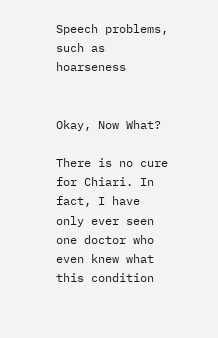Speech problems, such as hoarseness


Okay, Now What?

There is no cure for Chiari. In fact, I have only ever seen one doctor who even knew what this condition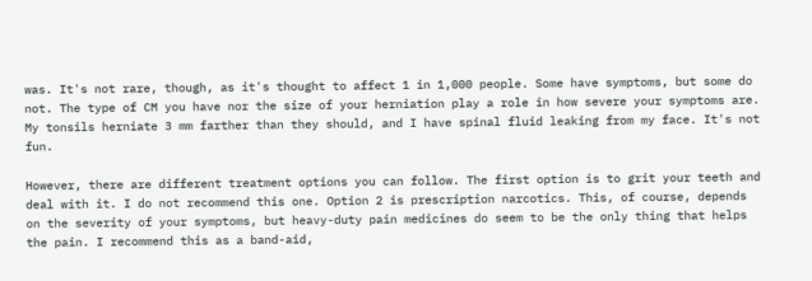was. It's not rare, though, as it's thought to affect 1 in 1,000 people. Some have symptoms, but some do not. The type of CM you have nor the size of your herniation play a role in how severe your symptoms are. My tonsils herniate 3 mm farther than they should, and I have spinal fluid leaking from my face. It's not fun.

However, there are different treatment options you can follow. The first option is to grit your teeth and deal with it. I do not recommend this one. Option 2 is prescription narcotics. This, of course, depends on the severity of your symptoms, but heavy-duty pain medicines do seem to be the only thing that helps the pain. I recommend this as a band-aid,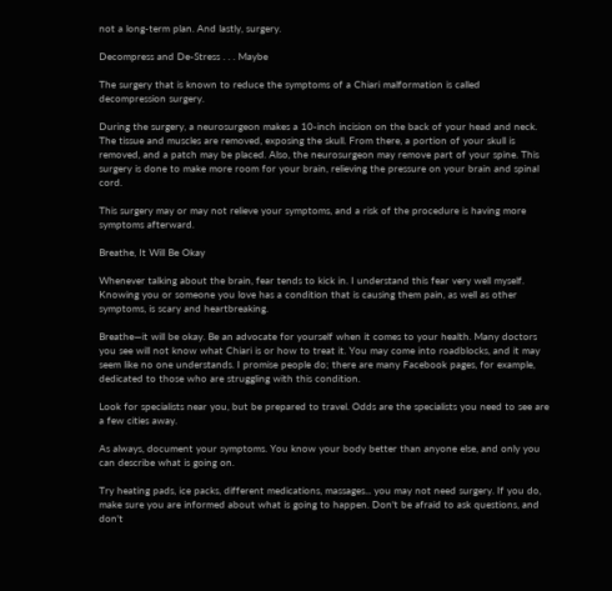not a long-term plan. And lastly, surgery.

Decompress and De-Stress . . . Maybe

The surgery that is known to reduce the symptoms of a Chiari malformation is called decompression surgery.

During the surgery, a neurosurgeon makes a 10-inch incision on the back of your head and neck. The tissue and muscles are removed, exposing the skull. From there, a portion of your skull is removed, and a patch may be placed. Also, the neurosurgeon may remove part of your spine. This surgery is done to make more room for your brain, relieving the pressure on your brain and spinal cord.

This surgery may or may not relieve your symptoms, and a risk of the procedure is having more symptoms afterward.

Breathe, It Will Be Okay

Whenever talking about the brain, fear tends to kick in. I understand this fear very well myself. Knowing you or someone you love has a condition that is causing them pain, as well as other symptoms, is scary and heartbreaking.

Breathe—it will be okay. Be an advocate for yourself when it comes to your health. Many doctors you see will not know what Chiari is or how to treat it. You may come into roadblocks, and it may seem like no one understands. I promise people do; there are many Facebook pages, for example, dedicated to those who are struggling with this condition.

Look for specialists near you, but be prepared to travel. Odds are the specialists you need to see are a few cities away.

As always, document your symptoms. You know your body better than anyone else, and only you can describe what is going on.

Try heating pads, ice packs, different medications, massages... you may not need surgery. If you do, make sure you are informed about what is going to happen. Don't be afraid to ask questions, and don't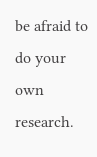be afraid to do your own research.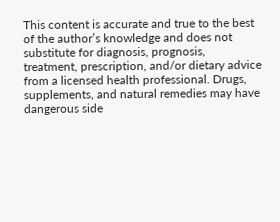This content is accurate and true to the best of the author’s knowledge and does not substitute for diagnosis, prognosis, treatment, prescription, and/or dietary advice from a licensed health professional. Drugs, supplements, and natural remedies may have dangerous side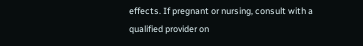effects. If pregnant or nursing, consult with a qualified provider on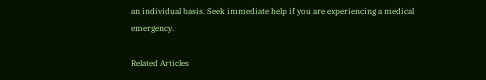an individual basis. Seek immediate help if you are experiencing a medical emergency.

Related Articles